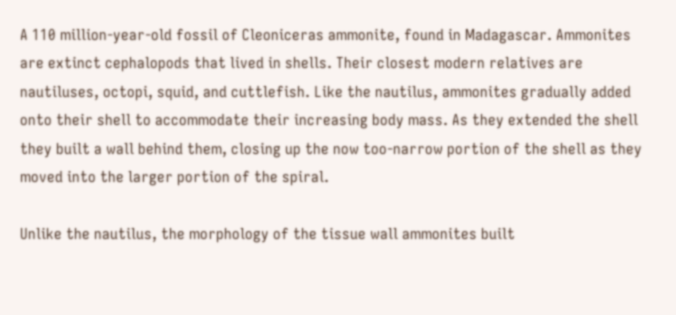A 110 million-year-old fossil of Cleoniceras ammonite, found in Madagascar. Ammonites are extinct cephalopods that lived in shells. Their closest modern relatives are nautiluses, octopi, squid, and cuttlefish. Like the nautilus, ammonites gradually added onto their shell to accommodate their increasing body mass. As they extended the shell they built a wall behind them, closing up the now too-narrow portion of the shell as they moved into the larger portion of the spiral.

Unlike the nautilus, the morphology of the tissue wall ammonites built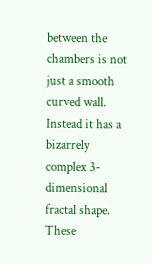between the chambers is not just a smooth curved wall. Instead it has a bizarrely complex 3-dimensional fractal shape. These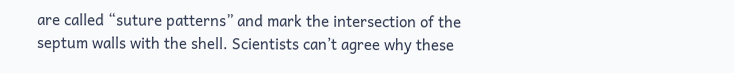are called “suture patterns” and mark the intersection of the septum walls with the shell. Scientists can’t agree why these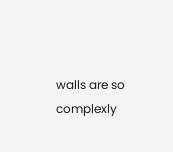walls are so complexly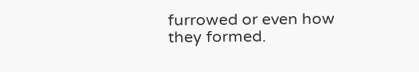furrowed or even how they formed.